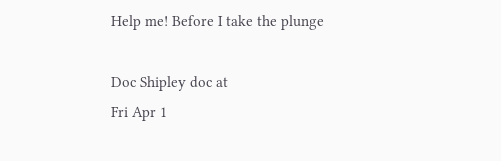Help me! Before I take the plunge

Doc Shipley doc at
Fri Apr 1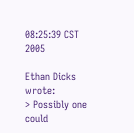08:25:39 CST 2005

Ethan Dicks wrote:
> Possibly one could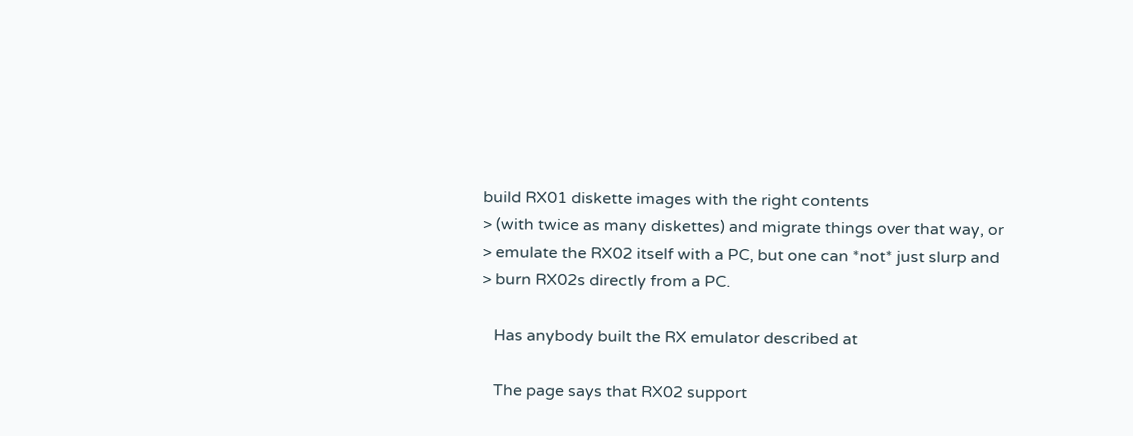build RX01 diskette images with the right contents
> (with twice as many diskettes) and migrate things over that way, or
> emulate the RX02 itself with a PC, but one can *not* just slurp and
> burn RX02s directly from a PC.

   Has anybody built the RX emulator described at

   The page says that RX02 support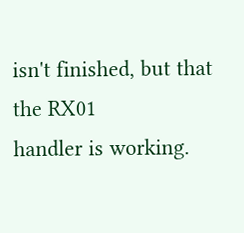isn't finished, but that the RX01
handler is working.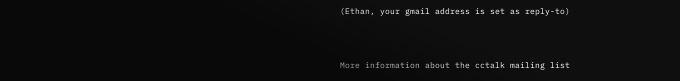(Ethan, your gmail address is set as reply-to)


More information about the cctalk mailing list